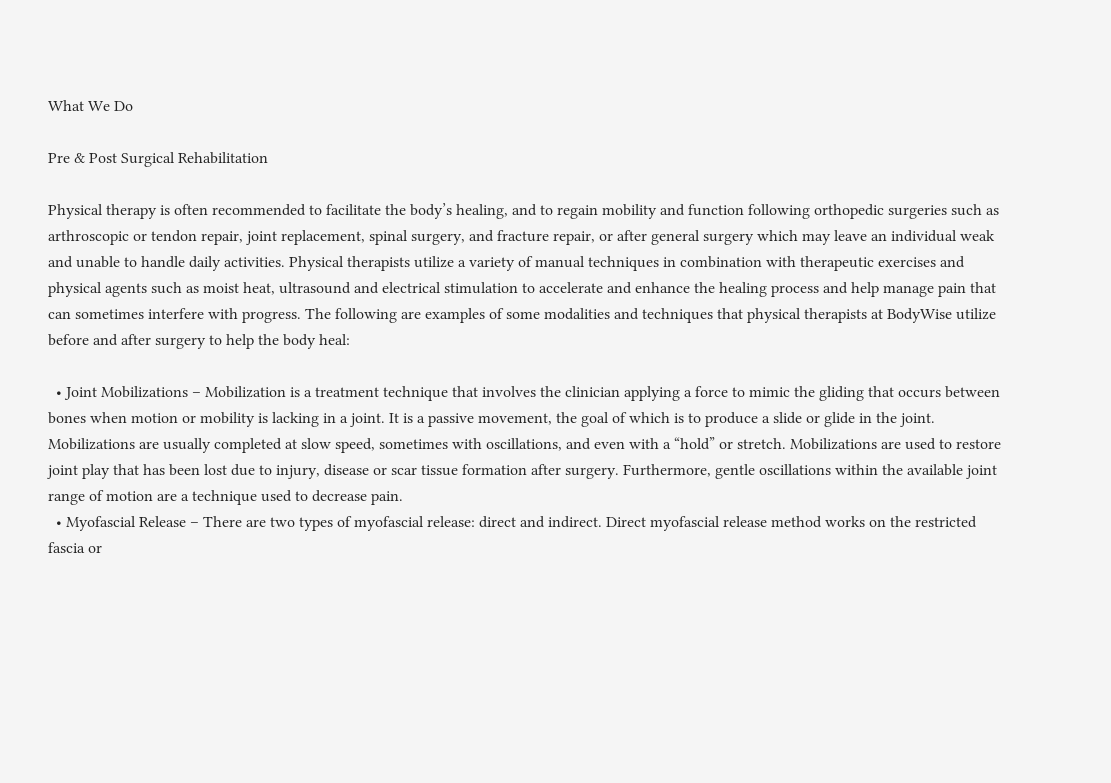What We Do

Pre & Post Surgical Rehabilitation

Physical therapy is often recommended to facilitate the body’s healing, and to regain mobility and function following orthopedic surgeries such as arthroscopic or tendon repair, joint replacement, spinal surgery, and fracture repair, or after general surgery which may leave an individual weak and unable to handle daily activities. Physical therapists utilize a variety of manual techniques in combination with therapeutic exercises and physical agents such as moist heat, ultrasound and electrical stimulation to accelerate and enhance the healing process and help manage pain that can sometimes interfere with progress. The following are examples of some modalities and techniques that physical therapists at BodyWise utilize before and after surgery to help the body heal:

  • Joint Mobilizations – Mobilization is a treatment technique that involves the clinician applying a force to mimic the gliding that occurs between bones when motion or mobility is lacking in a joint. It is a passive movement, the goal of which is to produce a slide or glide in the joint. Mobilizations are usually completed at slow speed, sometimes with oscillations, and even with a “hold” or stretch. Mobilizations are used to restore joint play that has been lost due to injury, disease or scar tissue formation after surgery. Furthermore, gentle oscillations within the available joint range of motion are a technique used to decrease pain.
  • Myofascial Release – There are two types of myofascial release: direct and indirect. Direct myofascial release method works on the restricted fascia or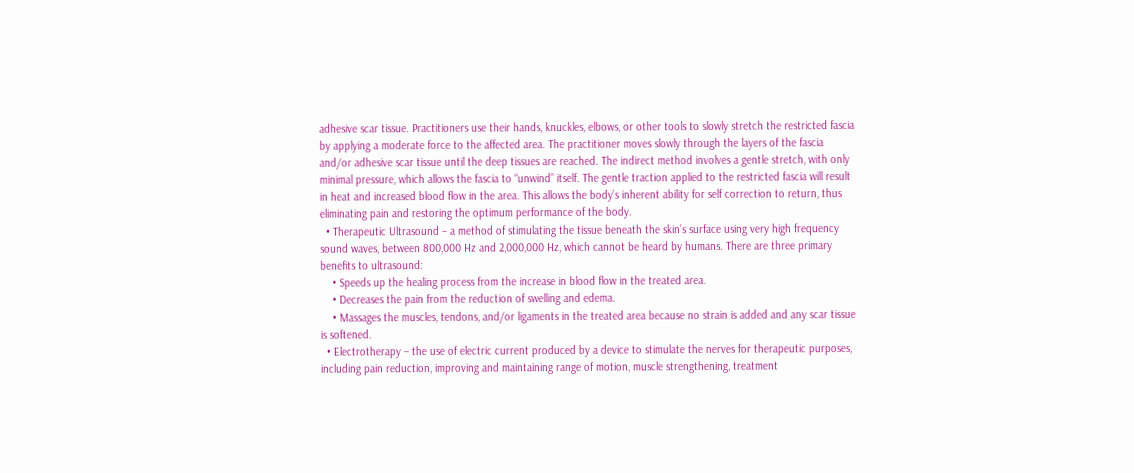adhesive scar tissue. Practitioners use their hands, knuckles, elbows, or other tools to slowly stretch the restricted fascia by applying a moderate force to the affected area. The practitioner moves slowly through the layers of the fascia and/or adhesive scar tissue until the deep tissues are reached. The indirect method involves a gentle stretch, with only minimal pressure, which allows the fascia to “unwind” itself. The gentle traction applied to the restricted fascia will result in heat and increased blood flow in the area. This allows the body’s inherent ability for self correction to return, thus eliminating pain and restoring the optimum performance of the body.
  • Therapeutic Ultrasound – a method of stimulating the tissue beneath the skin’s surface using very high frequency sound waves, between 800,000 Hz and 2,000,000 Hz, which cannot be heard by humans. There are three primary benefits to ultrasound:
    • Speeds up the healing process from the increase in blood flow in the treated area.
    • Decreases the pain from the reduction of swelling and edema.
    • Massages the muscles, tendons, and/or ligaments in the treated area because no strain is added and any scar tissue is softened.
  • Electrotherapy – the use of electric current produced by a device to stimulate the nerves for therapeutic purposes, including pain reduction, improving and maintaining range of motion, muscle strengthening, treatment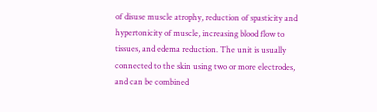of disuse muscle atrophy, reduction of spasticity and hypertonicity of muscle, increasing blood flow to tissues, and edema reduction. The unit is usually connected to the skin using two or more electrodes, and can be combined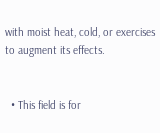with moist heat, cold, or exercises to augment its effects.


  • This field is for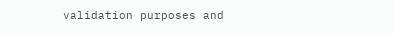validation purposes and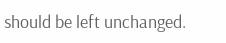should be left unchanged.